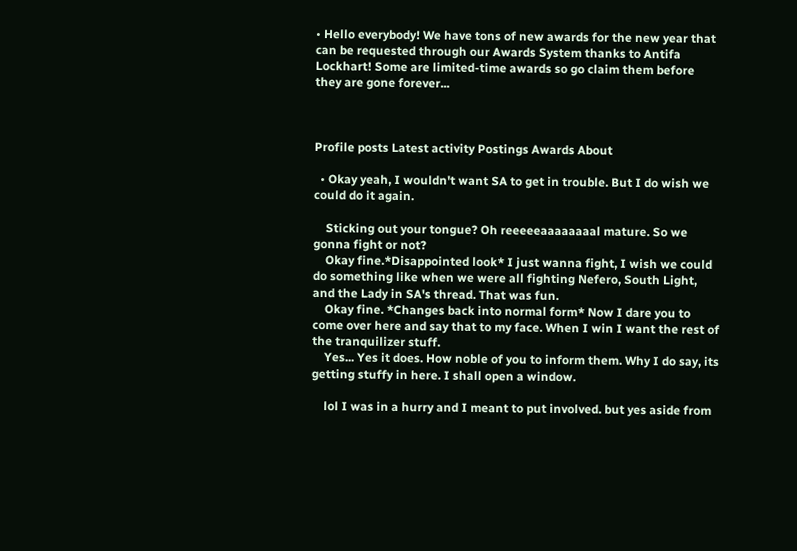• Hello everybody! We have tons of new awards for the new year that can be requested through our Awards System thanks to Antifa Lockhart! Some are limited-time awards so go claim them before they are gone forever...



Profile posts Latest activity Postings Awards About

  • Okay yeah, I wouldn't want SA to get in trouble. But I do wish we could do it again.

    Sticking out your tongue? Oh reeeeeaaaaaaaal mature. So we gonna fight or not?
    Okay fine.*Disappointed look* I just wanna fight, I wish we could do something like when we were all fighting Nefero, South Light, and the Lady in SA's thread. That was fun.
    Okay fine. *Changes back into normal form* Now I dare you to come over here and say that to my face. When I win I want the rest of the tranquilizer stuff.
    Yes... Yes it does. How noble of you to inform them. Why I do say, its getting stuffy in here. I shall open a window.

    lol I was in a hurry and I meant to put involved. but yes aside from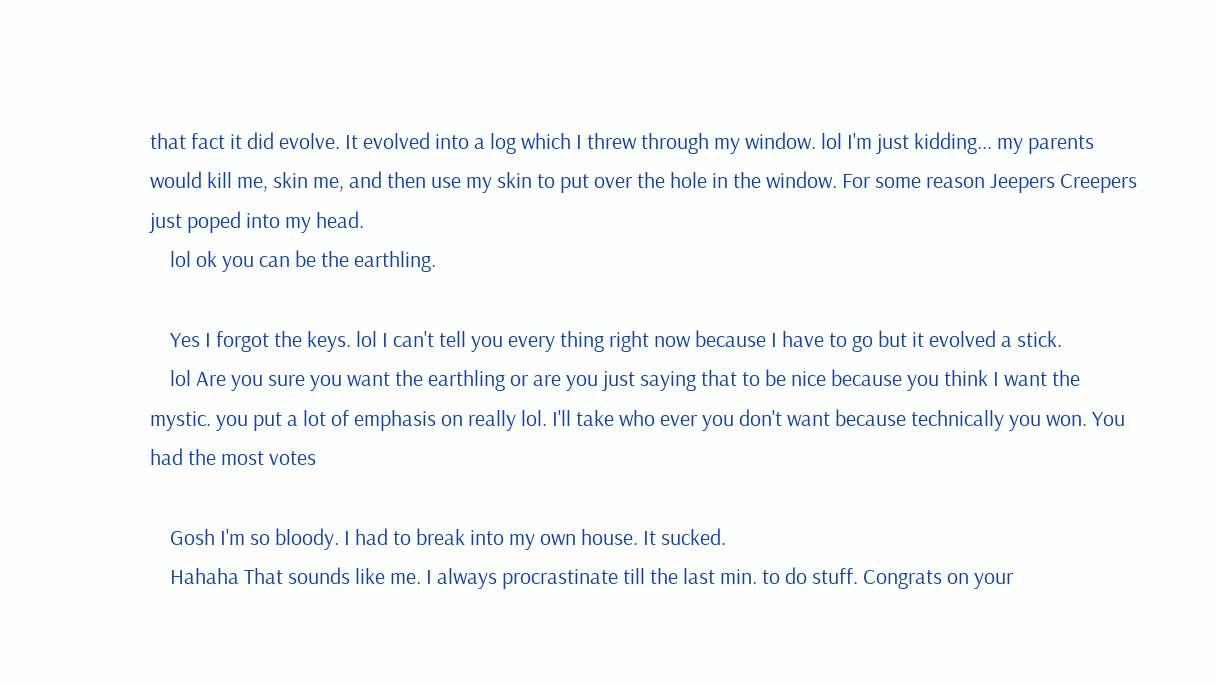that fact it did evolve. It evolved into a log which I threw through my window. lol I'm just kidding... my parents would kill me, skin me, and then use my skin to put over the hole in the window. For some reason Jeepers Creepers just poped into my head.
    lol ok you can be the earthling.

    Yes I forgot the keys. lol I can't tell you every thing right now because I have to go but it evolved a stick.
    lol Are you sure you want the earthling or are you just saying that to be nice because you think I want the mystic. you put a lot of emphasis on really lol. I'll take who ever you don't want because technically you won. You had the most votes

    Gosh I'm so bloody. I had to break into my own house. It sucked.
    Hahaha That sounds like me. I always procrastinate till the last min. to do stuff. Congrats on your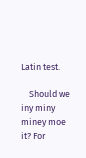Latin test.

    Should we iny miny miney moe it? For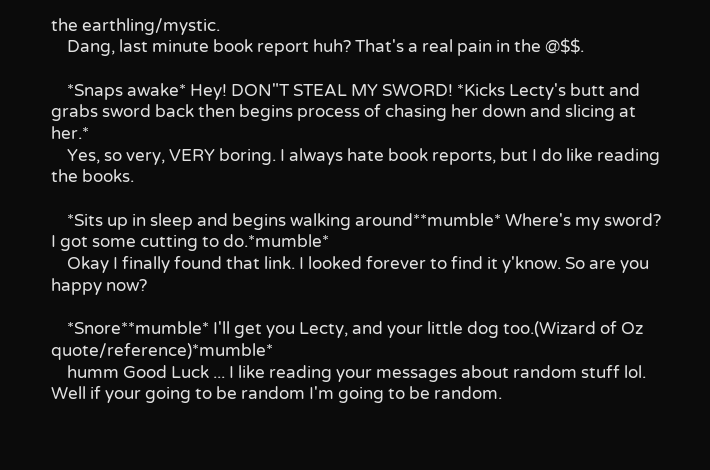the earthling/mystic.
    Dang, last minute book report huh? That's a real pain in the @$$.

    *Snaps awake* Hey! DON"T STEAL MY SWORD! *Kicks Lecty's butt and grabs sword back then begins process of chasing her down and slicing at her.*
    Yes, so very, VERY boring. I always hate book reports, but I do like reading the books.

    *Sits up in sleep and begins walking around**mumble* Where's my sword? I got some cutting to do.*mumble*
    Okay I finally found that link. I looked forever to find it y'know. So are you happy now?

    *Snore**mumble* I'll get you Lecty, and your little dog too.(Wizard of Oz quote/reference)*mumble*
    humm Good Luck ... I like reading your messages about random stuff lol. Well if your going to be random I'm going to be random.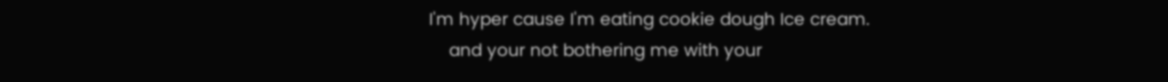I'm hyper cause I'm eating cookie dough Ice cream.
    and your not bothering me with your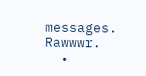messages. Rawwwr.
  •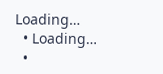Loading…
  • Loading…
  •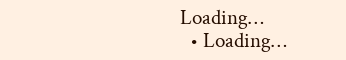Loading…
  • Loading…